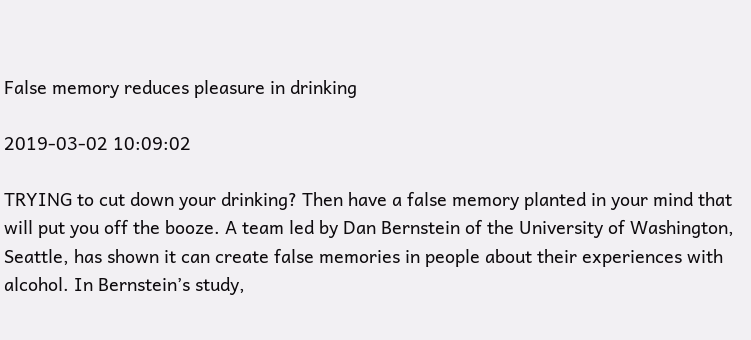False memory reduces pleasure in drinking

2019-03-02 10:09:02

TRYING to cut down your drinking? Then have a false memory planted in your mind that will put you off the booze. A team led by Dan Bernstein of the University of Washington, Seattle, has shown it can create false memories in people about their experiences with alcohol. In Bernstein’s study,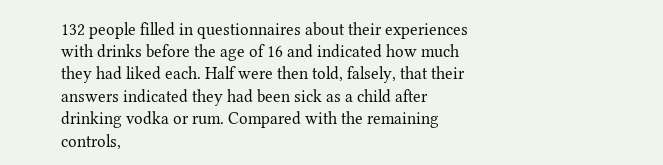132 people filled in questionnaires about their experiences with drinks before the age of 16 and indicated how much they had liked each. Half were then told, falsely, that their answers indicated they had been sick as a child after drinking vodka or rum. Compared with the remaining controls,